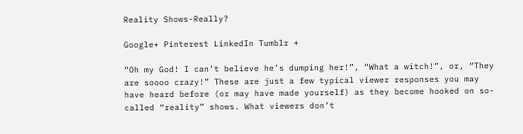Reality Shows-Really?

Google+ Pinterest LinkedIn Tumblr +

“Oh my God! I can’t believe he’s dumping her!”, “What a witch!”, or, “They are soooo crazy!” These are just a few typical viewer responses you may have heard before (or may have made yourself) as they become hooked on so-called “reality” shows. What viewers don’t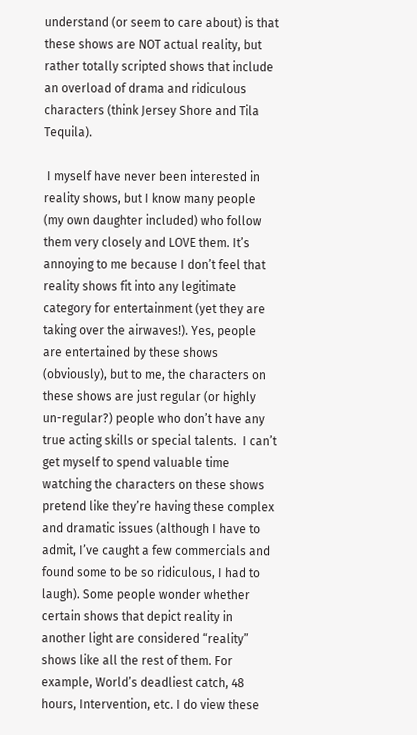understand (or seem to care about) is that these shows are NOT actual reality, but rather totally scripted shows that include an overload of drama and ridiculous characters (think Jersey Shore and Tila Tequila).

 I myself have never been interested in reality shows, but I know many people (my own daughter included) who follow them very closely and LOVE them. It’s annoying to me because I don’t feel that reality shows fit into any legitimate category for entertainment (yet they are taking over the airwaves!). Yes, people are entertained by these shows (obviously), but to me, the characters on these shows are just regular (or highly un-regular?) people who don’t have any true acting skills or special talents.  I can’t get myself to spend valuable time watching the characters on these shows pretend like they’re having these complex and dramatic issues (although I have to admit, I’ve caught a few commercials and found some to be so ridiculous, I had to laugh). Some people wonder whether certain shows that depict reality in another light are considered “reality” shows like all the rest of them. For example, World’s deadliest catch, 48 hours, Intervention, etc. I do view these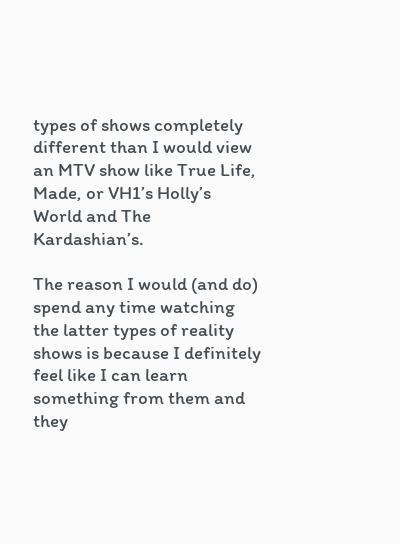types of shows completely different than I would view an MTV show like True Life, Made, or VH1’s Holly’s World and The Kardashian’s.

The reason I would (and do) spend any time watching the latter types of reality shows is because I definitely feel like I can learn something from them and they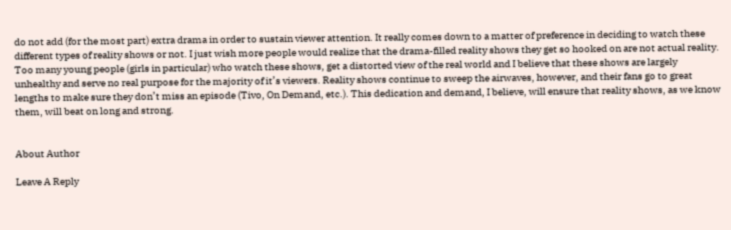do not add (for the most part) extra drama in order to sustain viewer attention. It really comes down to a matter of preference in deciding to watch these different types of reality shows or not. I just wish more people would realize that the drama-filled reality shows they get so hooked on are not actual reality. Too many young people (girls in particular) who watch these shows, get a distorted view of the real world and I believe that these shows are largely unhealthy and serve no real purpose for the majority of it’s viewers. Reality shows continue to sweep the airwaves, however, and their fans go to great lengths to make sure they don’t miss an episode (Tivo, On Demand, etc.). This dedication and demand, I believe, will ensure that reality shows, as we know them, will beat on long and strong.


About Author

Leave A Reply